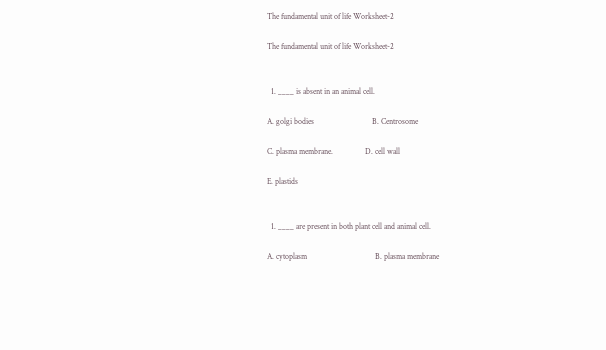The fundamental unit of life Worksheet-2

The fundamental unit of life Worksheet-2


  1. ____ is absent in an animal cell.

A. golgi bodies                             B. Centrosome

C. plasma membrane.                D. cell wall

E. plastids


  1. ____ are present in both plant cell and animal cell.

A. cytoplasm                                  B. plasma membrane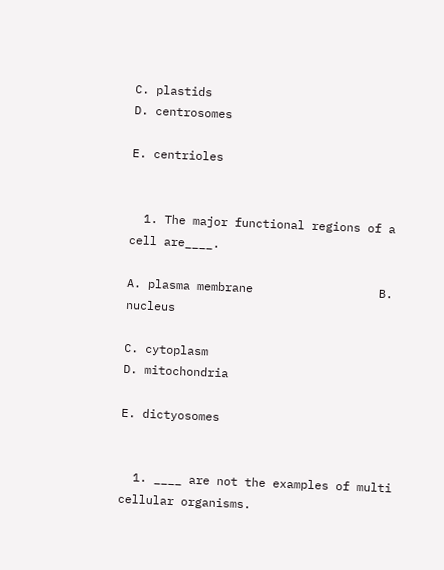C. plastids                                      D. centrosomes

E. centrioles


  1. The major functional regions of a cell are____.

A. plasma membrane                  B. nucleus

C. cytoplasm                                  D. mitochondria

E. dictyosomes


  1. ____ are not the examples of multi cellular organisms.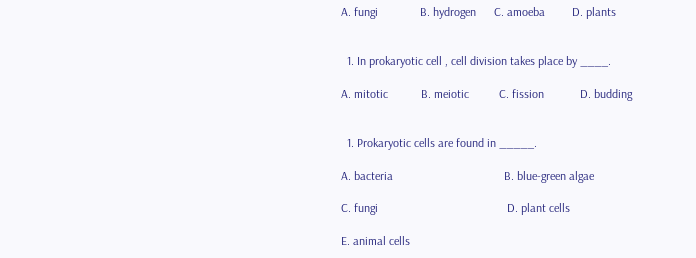A. fungi              B. hydrogen      C. amoeba         D. plants


  1. In prokaryotic cell , cell division takes place by ____.

A. mitotic           B. meiotic          C. fission            D. budding


  1. Prokaryotic cells are found in _____.

A. bacteria                                     B. blue-green algae

C. fungi                                           D. plant cells

E. animal cells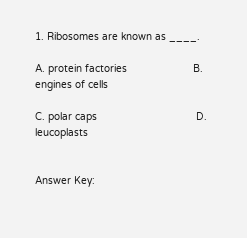1. Ribosomes are known as ____.

A. protein factories                      B. engines of cells

C. polar caps                                 D. leucoplasts


Answer Key: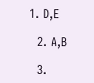1. D,E

  2. A,B

  3.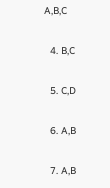A,B,C

  4. B,C

  5. C,D

  6. A,B

  7. A,B